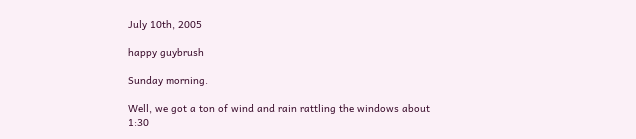July 10th, 2005

happy guybrush

Sunday morning.

Well, we got a ton of wind and rain rattling the windows about 1:30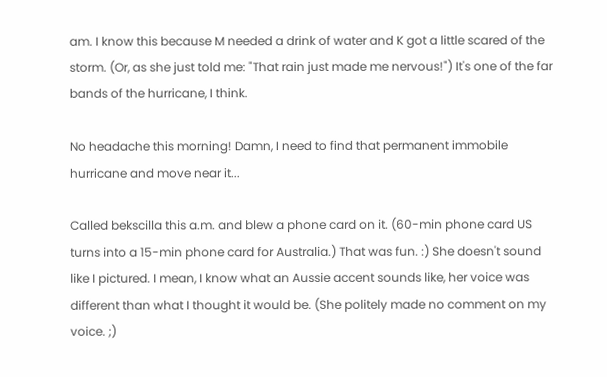am. I know this because M needed a drink of water and K got a little scared of the storm. (Or, as she just told me: "That rain just made me nervous!") It's one of the far bands of the hurricane, I think.

No headache this morning! Damn, I need to find that permanent immobile hurricane and move near it...

Called bekscilla this a.m. and blew a phone card on it. (60-min phone card US turns into a 15-min phone card for Australia.) That was fun. :) She doesn't sound like I pictured. I mean, I know what an Aussie accent sounds like, her voice was different than what I thought it would be. (She politely made no comment on my voice. ;)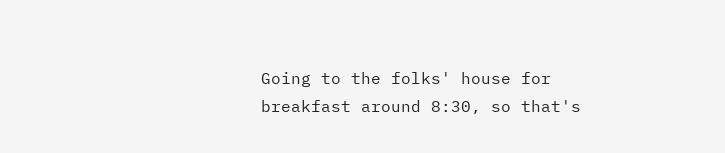Going to the folks' house for breakfast around 8:30, so that's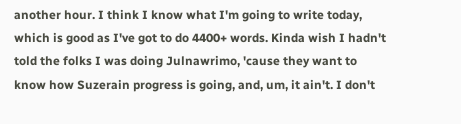another hour. I think I know what I'm going to write today, which is good as I've got to do 4400+ words. Kinda wish I hadn't told the folks I was doing Julnawrimo, 'cause they want to know how Suzerain progress is going, and, um, it ain't. I don't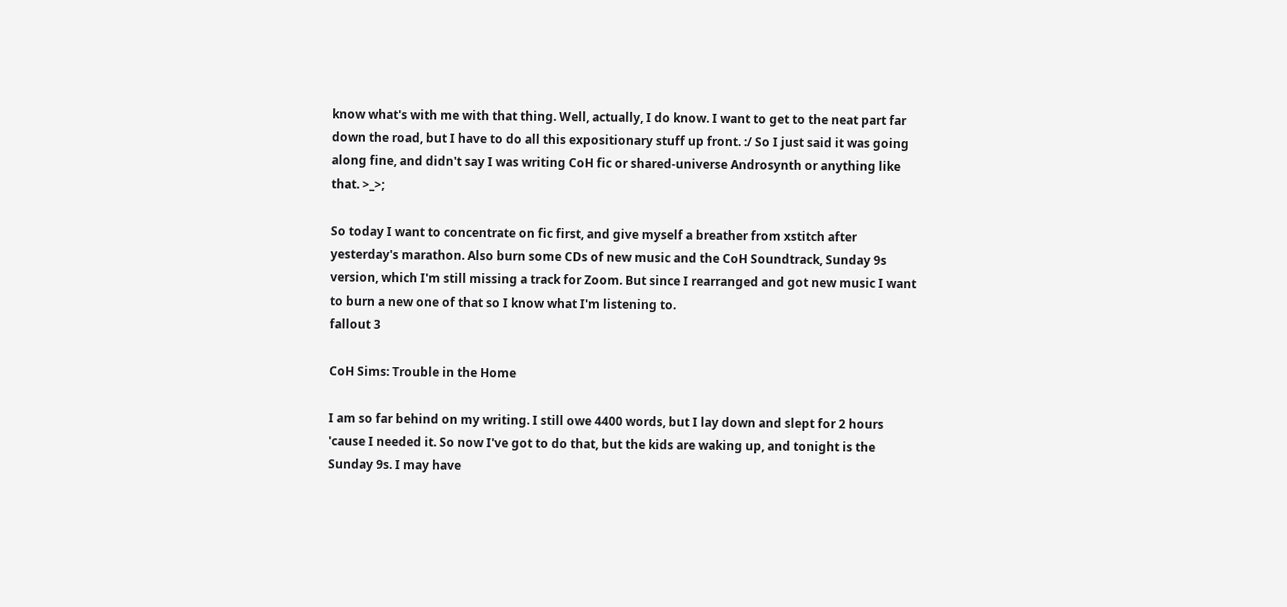know what's with me with that thing. Well, actually, I do know. I want to get to the neat part far down the road, but I have to do all this expositionary stuff up front. :/ So I just said it was going along fine, and didn't say I was writing CoH fic or shared-universe Androsynth or anything like that. >_>;

So today I want to concentrate on fic first, and give myself a breather from xstitch after yesterday's marathon. Also burn some CDs of new music and the CoH Soundtrack, Sunday 9s version, which I'm still missing a track for Zoom. But since I rearranged and got new music I want to burn a new one of that so I know what I'm listening to.
fallout 3

CoH Sims: Trouble in the Home

I am so far behind on my writing. I still owe 4400 words, but I lay down and slept for 2 hours 'cause I needed it. So now I've got to do that, but the kids are waking up, and tonight is the Sunday 9s. I may have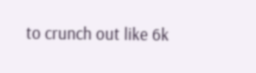to crunch out like 6k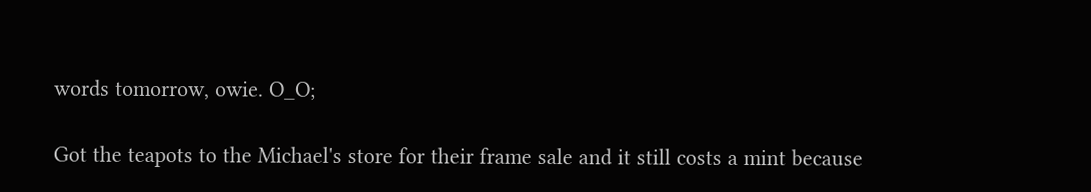words tomorrow, owie. O_O;

Got the teapots to the Michael's store for their frame sale and it still costs a mint because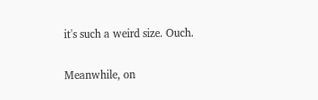it's such a weird size. Ouch.

Meanwhile, on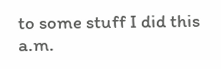to some stuff I did this a.m.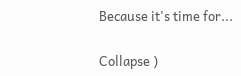Because it's time for...

Collapse )